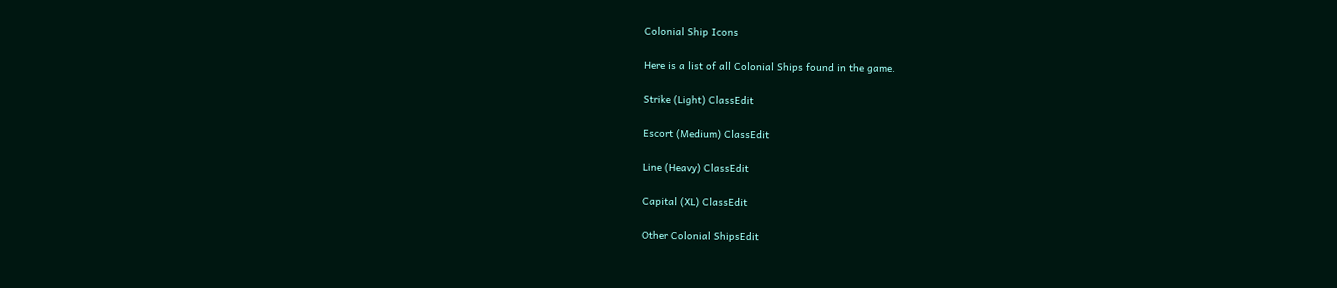Colonial Ship Icons

Here is a list of all Colonial Ships found in the game.

Strike (Light) ClassEdit

Escort (Medium) ClassEdit

Line (Heavy) ClassEdit

Capital (XL) ClassEdit

Other Colonial ShipsEdit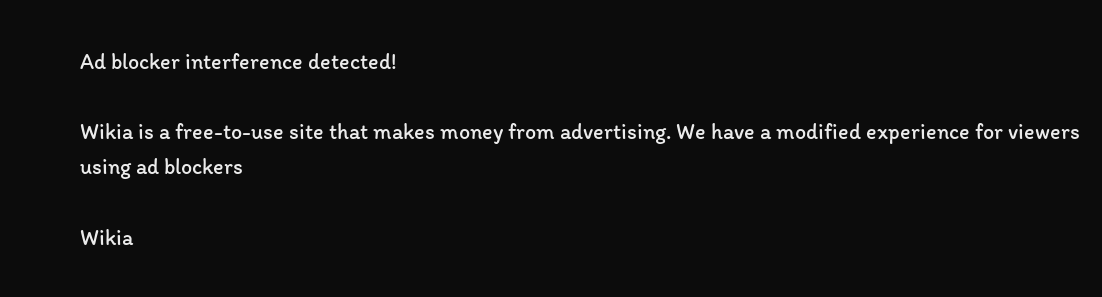Ad blocker interference detected!

Wikia is a free-to-use site that makes money from advertising. We have a modified experience for viewers using ad blockers

Wikia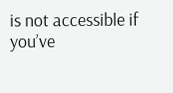is not accessible if you’ve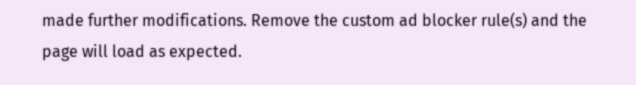made further modifications. Remove the custom ad blocker rule(s) and the page will load as expected.